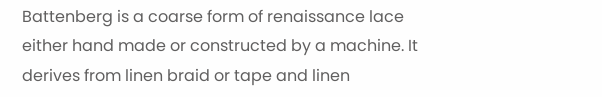Battenberg is a coarse form of renaissance lace either hand made or constructed by a machine. It derives from linen braid or tape and linen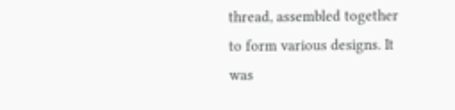thread, assembled together to form various designs. It was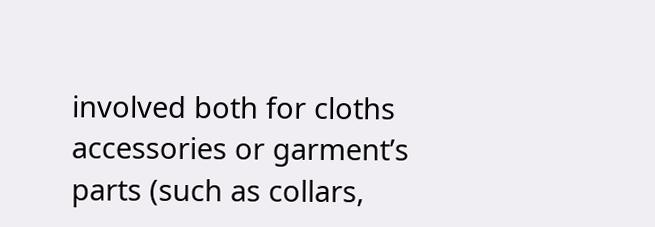involved both for cloths accessories or garment’s parts (such as collars,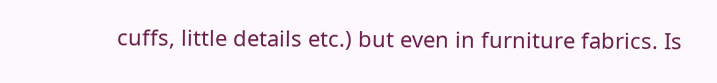cuffs, little details etc.) but even in furniture fabrics. Is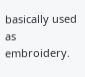basically used as embroidery.